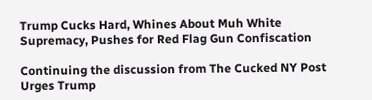Trump Cucks Hard, Whines About Muh White Supremacy, Pushes for Red Flag Gun Confiscation

Continuing the discussion from The Cucked NY Post Urges Trump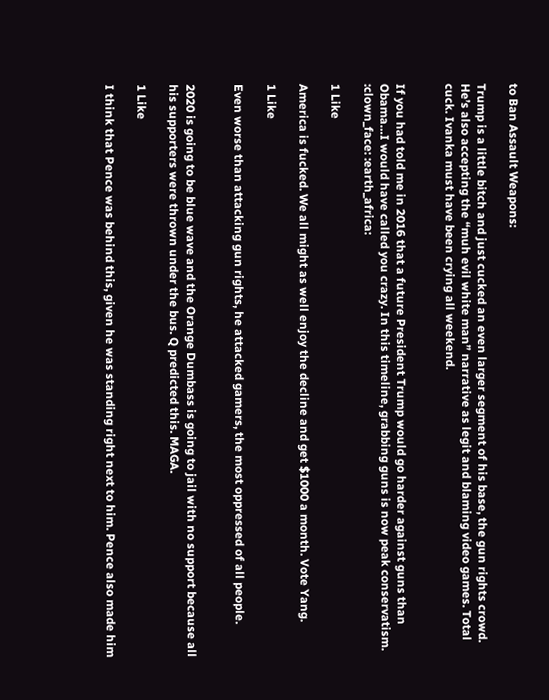to Ban Assault Weapons:

Trump is a little bitch and just cucked an even larger segment of his base, the gun rights crowd. He’s also accepting the “muh evil white man” narrative as legit and blaming video games. Total cuck. Ivanka must have been crying all weekend.


If you had told me in 2016 that a future President Trump would go harder against guns than Obama…I would have called you crazy. In this timeline, grabbing guns is now peak conservatism. :clown_face: :earth_africa:

1 Like

America is fucked. We all might as well enjoy the decline and get $1000 a month. Vote Yang.

1 Like

Even worse than attacking gun rights, he attacked gamers, the most oppressed of all people.


2020 is going to be blue wave and the Orange Dumbass is going to jail with no support because all his supporters were thrown under the bus. Q predicted this. MAGA.

1 Like

I think that Pence was behind this, given he was standing right next to him. Pence also made him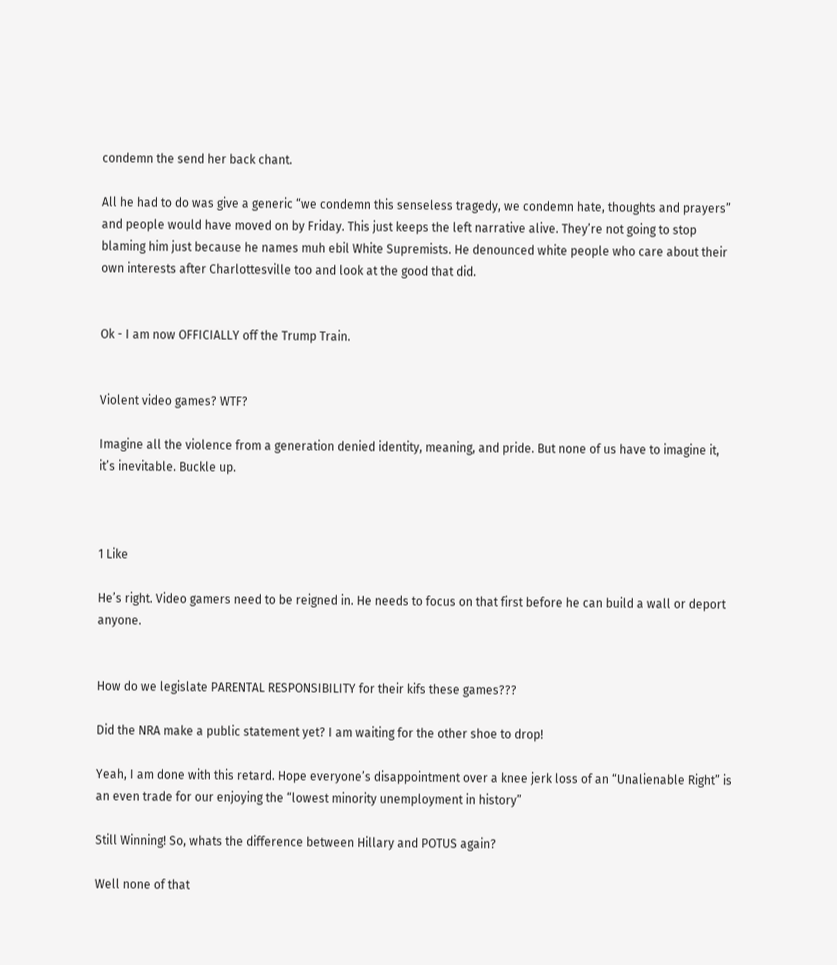condemn the send her back chant.

All he had to do was give a generic “we condemn this senseless tragedy, we condemn hate, thoughts and prayers” and people would have moved on by Friday. This just keeps the left narrative alive. They’re not going to stop blaming him just because he names muh ebil White Supremists. He denounced white people who care about their own interests after Charlottesville too and look at the good that did.


Ok - I am now OFFICIALLY off the Trump Train.


Violent video games? WTF?

Imagine all the violence from a generation denied identity, meaning, and pride. But none of us have to imagine it, it’s inevitable. Buckle up.



1 Like

He’s right. Video gamers need to be reigned in. He needs to focus on that first before he can build a wall or deport anyone.


How do we legislate PARENTAL RESPONSIBILITY for their kifs these games???

Did the NRA make a public statement yet? I am waiting for the other shoe to drop!

Yeah, I am done with this retard. Hope everyone’s disappointment over a knee jerk loss of an “Unalienable Right” is an even trade for our enjoying the “lowest minority unemployment in history”

Still Winning! So, whats the difference between Hillary and POTUS again?

Well none of that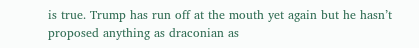is true. Trump has run off at the mouth yet again but he hasn’t proposed anything as draconian as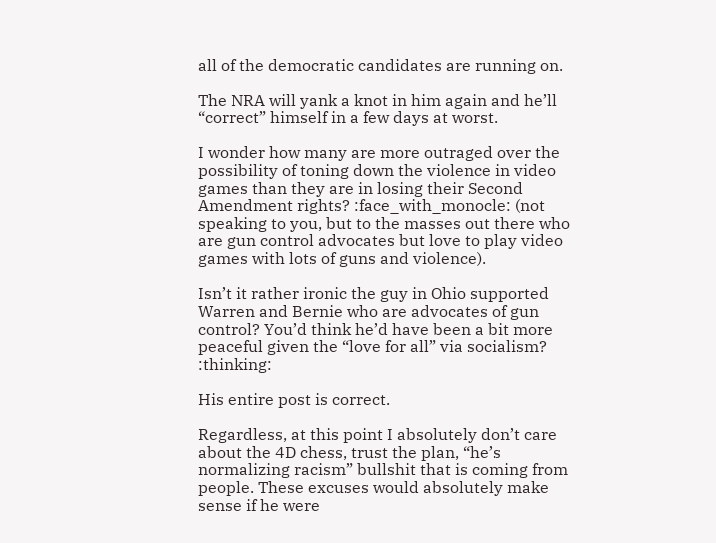all of the democratic candidates are running on.

The NRA will yank a knot in him again and he’ll “correct” himself in a few days at worst.

I wonder how many are more outraged over the possibility of toning down the violence in video games than they are in losing their Second Amendment rights? :face_with_monocle: (not speaking to you, but to the masses out there who are gun control advocates but love to play video games with lots of guns and violence).

Isn’t it rather ironic the guy in Ohio supported Warren and Bernie who are advocates of gun control? You’d think he’d have been a bit more peaceful given the “love for all” via socialism? :thinking:

His entire post is correct.

Regardless, at this point I absolutely don’t care about the 4D chess, trust the plan, “he’s normalizing racism” bullshit that is coming from people. These excuses would absolutely make sense if he were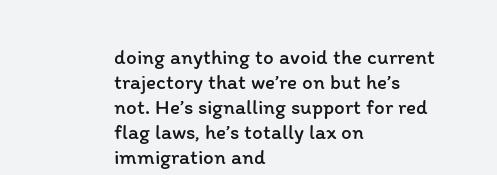doing anything to avoid the current trajectory that we’re on but he’s not. He’s signalling support for red flag laws, he’s totally lax on immigration and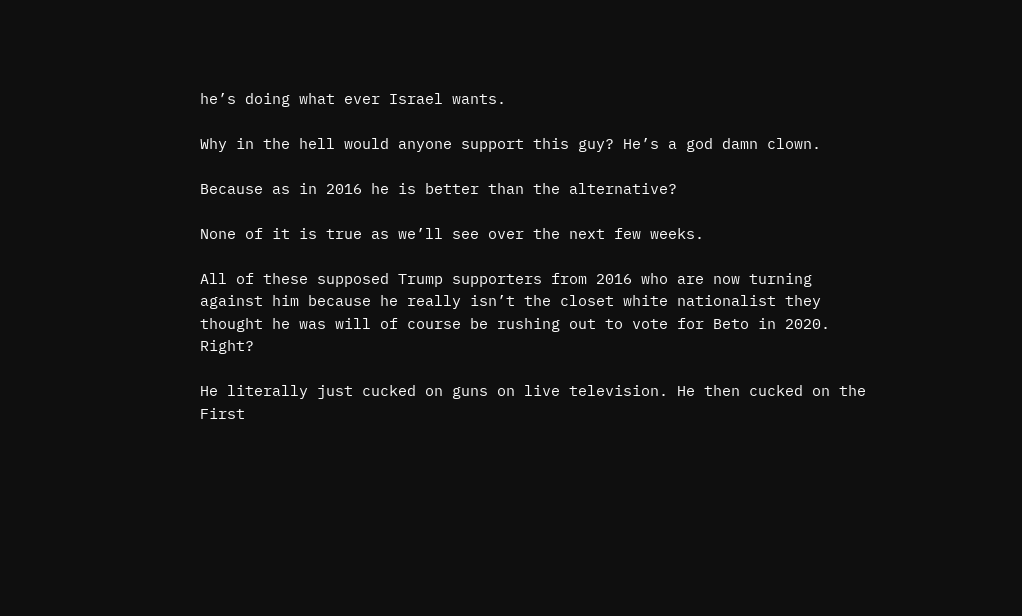he’s doing what ever Israel wants.

Why in the hell would anyone support this guy? He’s a god damn clown.

Because as in 2016 he is better than the alternative?

None of it is true as we’ll see over the next few weeks.

All of these supposed Trump supporters from 2016 who are now turning against him because he really isn’t the closet white nationalist they thought he was will of course be rushing out to vote for Beto in 2020. Right?

He literally just cucked on guns on live television. He then cucked on the First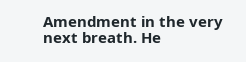Amendment in the very next breath. He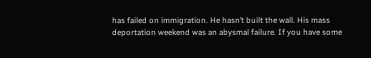has failed on immigration. He hasn’t built the wall. His mass deportation weekend was an abysmal failure. If you have some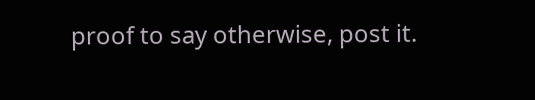proof to say otherwise, post it.